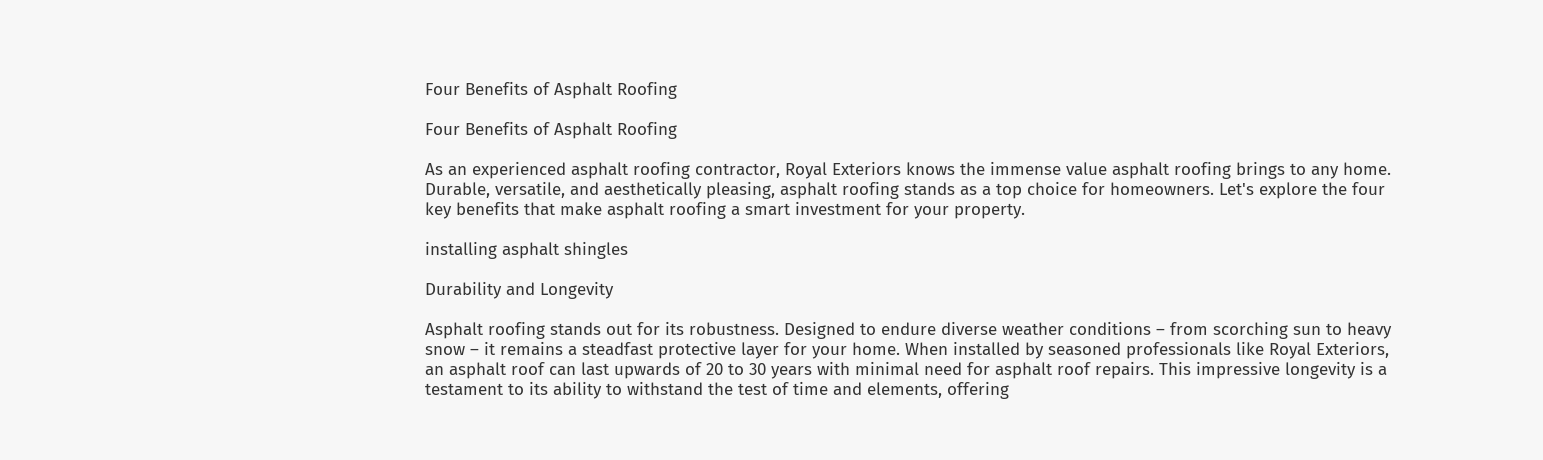Four Benefits of Asphalt Roofing

Four Benefits of Asphalt Roofing

As an experienced asphalt roofing contractor, Royal Exteriors knows the immense value asphalt roofing brings to any home. Durable, versatile, and aesthetically pleasing, asphalt roofing stands as a top choice for homeowners. Let's explore the four key benefits that make asphalt roofing a smart investment for your property.

installing asphalt shingles

Durability and Longevity

Asphalt roofing stands out for its robustness. Designed to endure diverse weather conditions – from scorching sun to heavy snow – it remains a steadfast protective layer for your home. When installed by seasoned professionals like Royal Exteriors, an asphalt roof can last upwards of 20 to 30 years with minimal need for asphalt roof repairs. This impressive longevity is a testament to its ability to withstand the test of time and elements, offering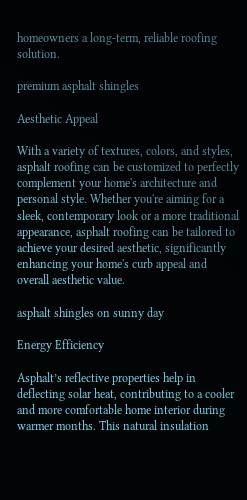homeowners a long-term, reliable roofing solution.

premium asphalt shingles

Aesthetic Appeal

With a variety of textures, colors, and styles, asphalt roofing can be customized to perfectly complement your home's architecture and personal style. Whether you're aiming for a sleek, contemporary look or a more traditional appearance, asphalt roofing can be tailored to achieve your desired aesthetic, significantly enhancing your home's curb appeal and overall aesthetic value.

asphalt shingles on sunny day

Energy Efficiency

Asphalt’s reflective properties help in deflecting solar heat, contributing to a cooler and more comfortable home interior during warmer months. This natural insulation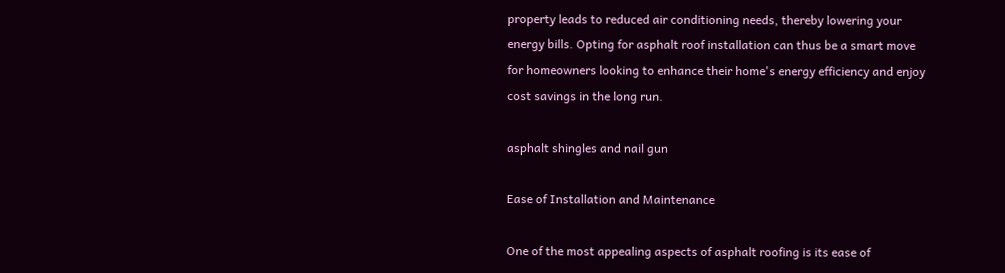property leads to reduced air conditioning needs, thereby lowering your energy bills. Opting for asphalt roof installation can thus be a smart move for homeowners looking to enhance their home's energy efficiency and enjoy cost savings in the long run.

asphalt shingles and nail gun

Ease of Installation and Maintenance

One of the most appealing aspects of asphalt roofing is its ease of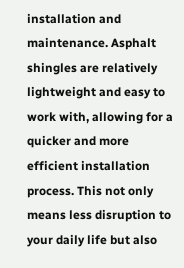installation and maintenance. Asphalt shingles are relatively lightweight and easy to work with, allowing for a quicker and more efficient installation process. This not only means less disruption to your daily life but also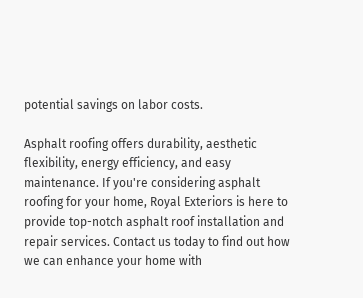potential savings on labor costs.

Asphalt roofing offers durability, aesthetic flexibility, energy efficiency, and easy maintenance. If you're considering asphalt roofing for your home, Royal Exteriors is here to provide top-notch asphalt roof installation and repair services. Contact us today to find out how we can enhance your home with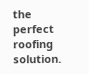the perfect roofing solution.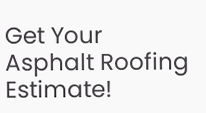Get Your Asphalt Roofing Estimate!